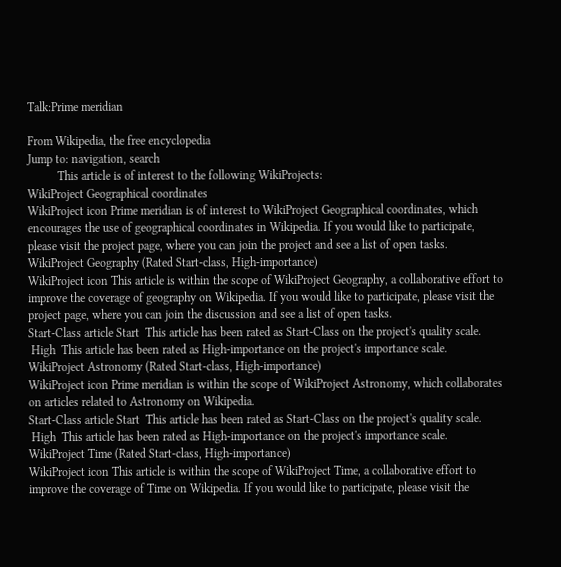Talk:Prime meridian

From Wikipedia, the free encyclopedia
Jump to: navigation, search
          This article is of interest to the following WikiProjects:
WikiProject Geographical coordinates
WikiProject icon Prime meridian is of interest to WikiProject Geographical coordinates, which encourages the use of geographical coordinates in Wikipedia. If you would like to participate, please visit the project page, where you can join the project and see a list of open tasks.
WikiProject Geography (Rated Start-class, High-importance)
WikiProject icon This article is within the scope of WikiProject Geography, a collaborative effort to improve the coverage of geography on Wikipedia. If you would like to participate, please visit the project page, where you can join the discussion and see a list of open tasks.
Start-Class article Start  This article has been rated as Start-Class on the project's quality scale.
 High  This article has been rated as High-importance on the project's importance scale.
WikiProject Astronomy (Rated Start-class, High-importance)
WikiProject icon Prime meridian is within the scope of WikiProject Astronomy, which collaborates on articles related to Astronomy on Wikipedia.
Start-Class article Start  This article has been rated as Start-Class on the project's quality scale.
 High  This article has been rated as High-importance on the project's importance scale.
WikiProject Time (Rated Start-class, High-importance)
WikiProject icon This article is within the scope of WikiProject Time, a collaborative effort to improve the coverage of Time on Wikipedia. If you would like to participate, please visit the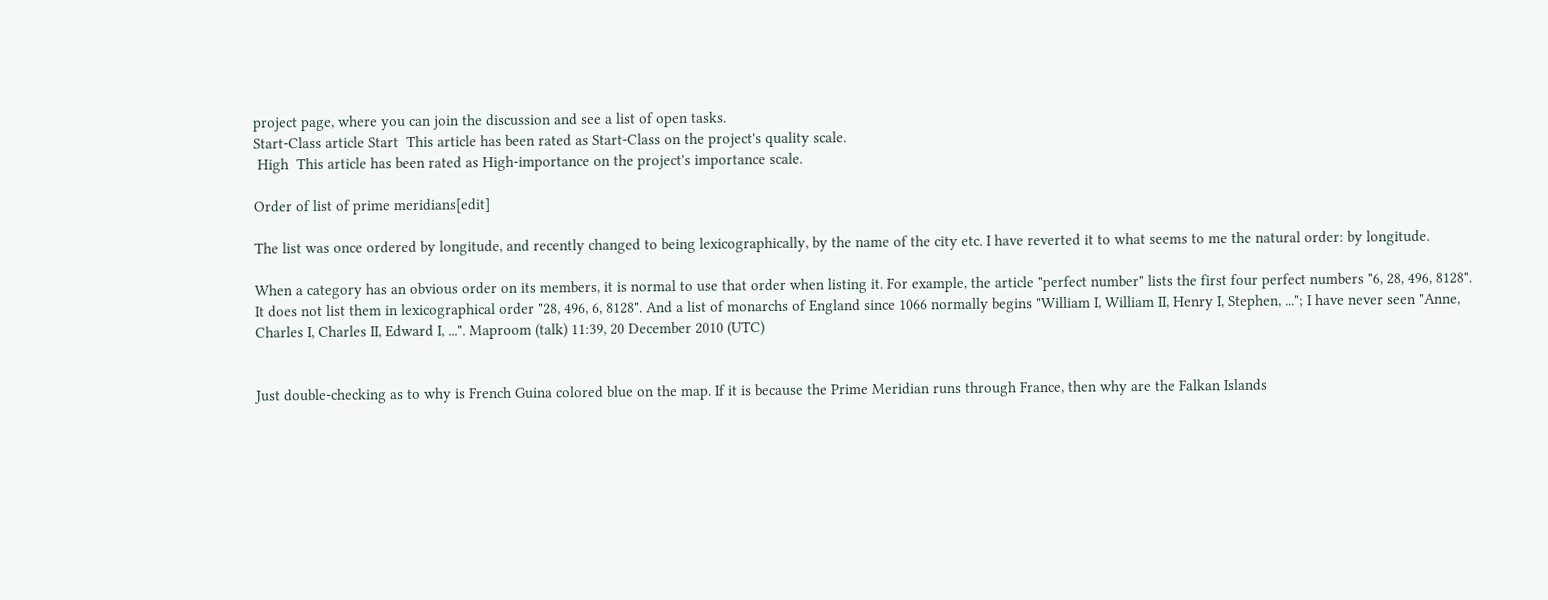project page, where you can join the discussion and see a list of open tasks.
Start-Class article Start  This article has been rated as Start-Class on the project's quality scale.
 High  This article has been rated as High-importance on the project's importance scale.

Order of list of prime meridians[edit]

The list was once ordered by longitude, and recently changed to being lexicographically, by the name of the city etc. I have reverted it to what seems to me the natural order: by longitude.

When a category has an obvious order on its members, it is normal to use that order when listing it. For example, the article "perfect number" lists the first four perfect numbers "6, 28, 496, 8128". It does not list them in lexicographical order "28, 496, 6, 8128". And a list of monarchs of England since 1066 normally begins "William I, William II, Henry I, Stephen, ..."; I have never seen "Anne, Charles I, Charles II, Edward I, ...". Maproom (talk) 11:39, 20 December 2010 (UTC)


Just double-checking as to why is French Guina colored blue on the map. If it is because the Prime Meridian runs through France, then why are the Falkan Islands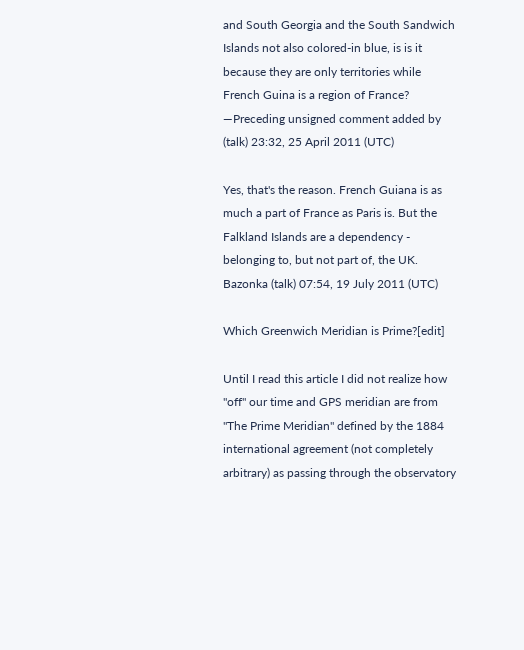and South Georgia and the South Sandwich Islands not also colored-in blue, is is it because they are only territories while French Guina is a region of France? —Preceding unsigned comment added by (talk) 23:32, 25 April 2011 (UTC)

Yes, that's the reason. French Guiana is as much a part of France as Paris is. But the Falkland Islands are a dependency - belonging to, but not part of, the UK. Bazonka (talk) 07:54, 19 July 2011 (UTC)

Which Greenwich Meridian is Prime?[edit]

Until I read this article I did not realize how "off" our time and GPS meridian are from "The Prime Meridian" defined by the 1884 international agreement (not completely arbitrary) as passing through the observatory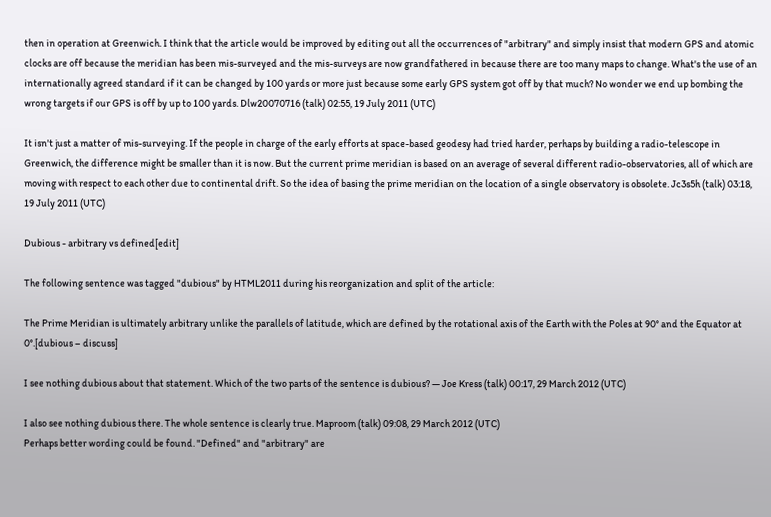then in operation at Greenwich. I think that the article would be improved by editing out all the occurrences of "arbitrary" and simply insist that modern GPS and atomic clocks are off because the meridian has been mis-surveyed and the mis-surveys are now grandfathered in because there are too many maps to change. What's the use of an internationally agreed standard if it can be changed by 100 yards or more just because some early GPS system got off by that much? No wonder we end up bombing the wrong targets if our GPS is off by up to 100 yards. Dlw20070716 (talk) 02:55, 19 July 2011 (UTC)

It isn't just a matter of mis-surveying. If the people in charge of the early efforts at space-based geodesy had tried harder, perhaps by building a radio-telescope in Greenwich, the difference might be smaller than it is now. But the current prime meridian is based on an average of several different radio-observatories, all of which are moving with respect to each other due to continental drift. So the idea of basing the prime meridian on the location of a single observatory is obsolete. Jc3s5h (talk) 03:18, 19 July 2011 (UTC)

Dubious - arbitrary vs defined[edit]

The following sentence was tagged "dubious" by HTML2011 during his reorganization and split of the article:

The Prime Meridian is ultimately arbitrary unlike the parallels of latitude, which are defined by the rotational axis of the Earth with the Poles at 90° and the Equator at 0°.[dubious – discuss]

I see nothing dubious about that statement. Which of the two parts of the sentence is dubious? — Joe Kress (talk) 00:17, 29 March 2012 (UTC)

I also see nothing dubious there. The whole sentence is clearly true. Maproom (talk) 09:08, 29 March 2012 (UTC)
Perhaps better wording could be found. "Defined" and "arbitrary" are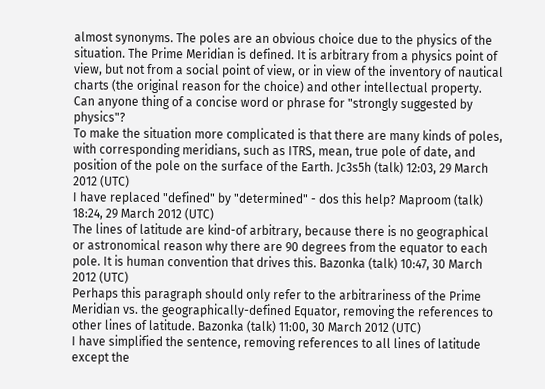almost synonyms. The poles are an obvious choice due to the physics of the situation. The Prime Meridian is defined. It is arbitrary from a physics point of view, but not from a social point of view, or in view of the inventory of nautical charts (the original reason for the choice) and other intellectual property. Can anyone thing of a concise word or phrase for "strongly suggested by physics"?
To make the situation more complicated is that there are many kinds of poles, with corresponding meridians, such as ITRS, mean, true pole of date, and position of the pole on the surface of the Earth. Jc3s5h (talk) 12:03, 29 March 2012 (UTC)
I have replaced "defined" by "determined" - dos this help? Maproom (talk) 18:24, 29 March 2012 (UTC)
The lines of latitude are kind-of arbitrary, because there is no geographical or astronomical reason why there are 90 degrees from the equator to each pole. It is human convention that drives this. Bazonka (talk) 10:47, 30 March 2012 (UTC)
Perhaps this paragraph should only refer to the arbitrariness of the Prime Meridian vs. the geographically-defined Equator, removing the references to other lines of latitude. Bazonka (talk) 11:00, 30 March 2012 (UTC)
I have simplified the sentence, removing references to all lines of latitude except the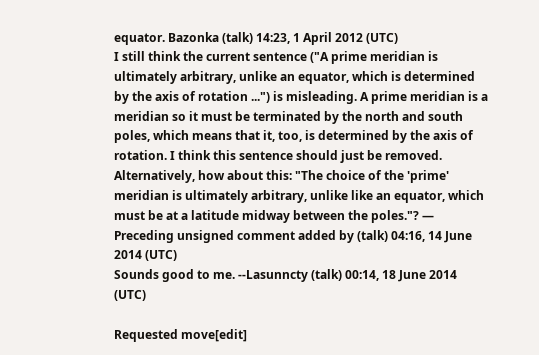equator. Bazonka (talk) 14:23, 1 April 2012 (UTC)
I still think the current sentence ("A prime meridian is ultimately arbitrary, unlike an equator, which is determined by the axis of rotation ...") is misleading. A prime meridian is a meridian so it must be terminated by the north and south poles, which means that it, too, is determined by the axis of rotation. I think this sentence should just be removed. Alternatively, how about this: "The choice of the 'prime' meridian is ultimately arbitrary, unlike like an equator, which must be at a latitude midway between the poles."? — Preceding unsigned comment added by (talk) 04:16, 14 June 2014 (UTC)
Sounds good to me. --Lasunncty (talk) 00:14, 18 June 2014 (UTC)

Requested move[edit]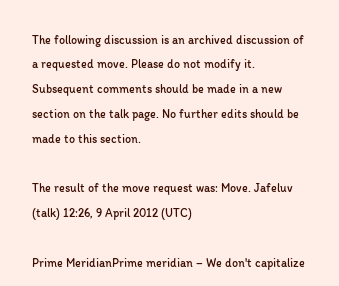The following discussion is an archived discussion of a requested move. Please do not modify it. Subsequent comments should be made in a new section on the talk page. No further edits should be made to this section.

The result of the move request was: Move. Jafeluv (talk) 12:26, 9 April 2012 (UTC)

Prime MeridianPrime meridian – We don't capitalize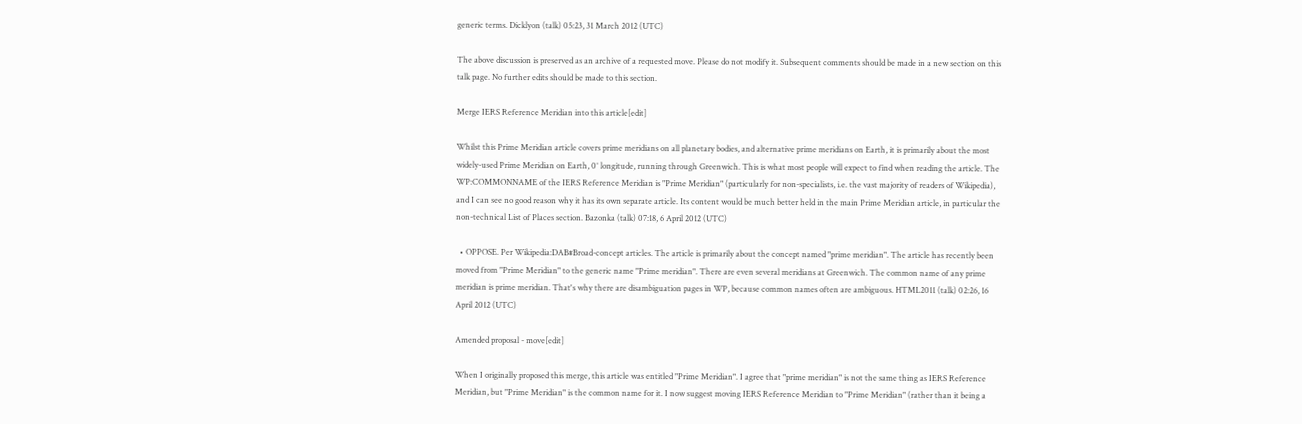generic terms. Dicklyon (talk) 05:23, 31 March 2012 (UTC)

The above discussion is preserved as an archive of a requested move. Please do not modify it. Subsequent comments should be made in a new section on this talk page. No further edits should be made to this section.

Merge IERS Reference Meridian into this article[edit]

Whilst this Prime Meridian article covers prime meridians on all planetary bodies, and alternative prime meridians on Earth, it is primarily about the most widely-used Prime Meridian on Earth, 0° longitude, running through Greenwich. This is what most people will expect to find when reading the article. The WP:COMMONNAME of the IERS Reference Meridian is "Prime Meridian" (particularly for non-specialists, i.e. the vast majority of readers of Wikipedia), and I can see no good reason why it has its own separate article. Its content would be much better held in the main Prime Meridian article, in particular the non-technical List of Places section. Bazonka (talk) 07:18, 6 April 2012 (UTC)

  • OPPOSE. Per Wikipedia:DAB#Broad-concept articles. The article is primarily about the concept named "prime meridian". The article has recently been moved from "Prime Meridian" to the generic name "Prime meridian". There are even several meridians at Greenwich. The common name of any prime meridian is prime meridian. That's why there are disambiguation pages in WP, because common names often are ambiguous. HTML2011 (talk) 02:26, 16 April 2012 (UTC)

Amended proposal - move[edit]

When I originally proposed this merge, this article was entitled "Prime Meridian". I agree that "prime meridian" is not the same thing as IERS Reference Meridian, but "Prime Meridian" is the common name for it. I now suggest moving IERS Reference Meridian to "Prime Meridian" (rather than it being a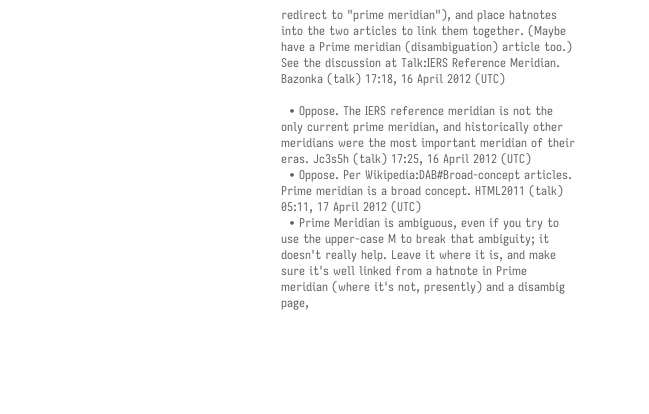redirect to "prime meridian"), and place hatnotes into the two articles to link them together. (Maybe have a Prime meridian (disambiguation) article too.) See the discussion at Talk:IERS Reference Meridian. Bazonka (talk) 17:18, 16 April 2012 (UTC)

  • Oppose. The IERS reference meridian is not the only current prime meridian, and historically other meridians were the most important meridian of their eras. Jc3s5h (talk) 17:25, 16 April 2012 (UTC)
  • Oppose. Per Wikipedia:DAB#Broad-concept articles. Prime meridian is a broad concept. HTML2011 (talk) 05:11, 17 April 2012 (UTC)
  • Prime Meridian is ambiguous, even if you try to use the upper-case M to break that ambiguity; it doesn't really help. Leave it where it is, and make sure it's well linked from a hatnote in Prime meridian (where it's not, presently) and a disambig page,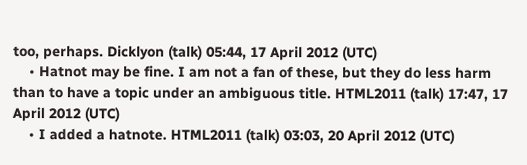too, perhaps. Dicklyon (talk) 05:44, 17 April 2012 (UTC)
    • Hatnot may be fine. I am not a fan of these, but they do less harm than to have a topic under an ambiguous title. HTML2011 (talk) 17:47, 17 April 2012 (UTC)
    • I added a hatnote. HTML2011 (talk) 03:03, 20 April 2012 (UTC)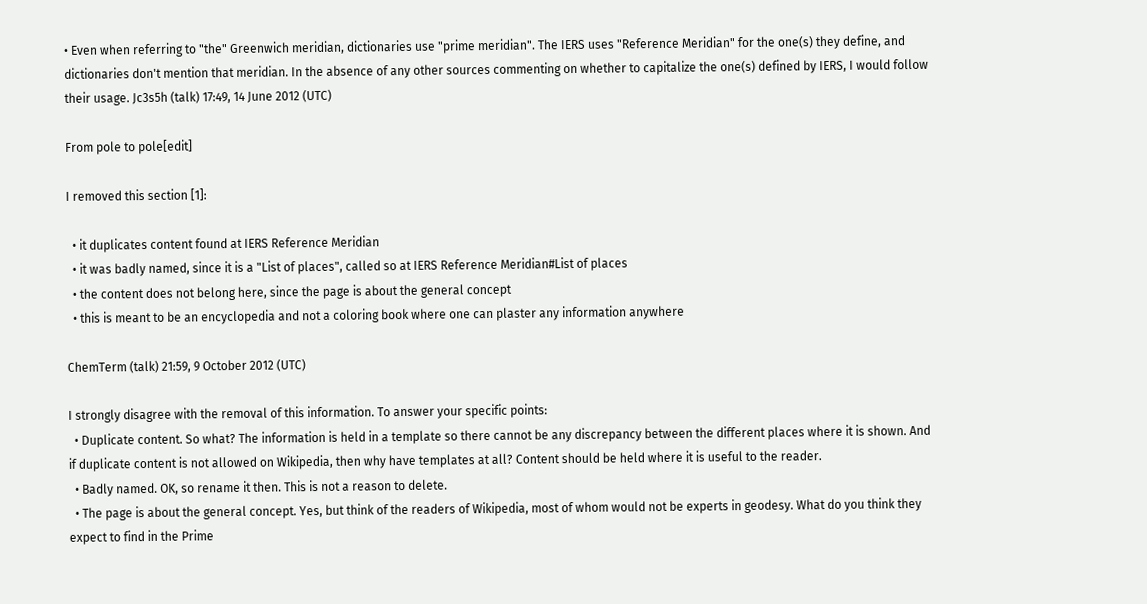• Even when referring to "the" Greenwich meridian, dictionaries use "prime meridian". The IERS uses "Reference Meridian" for the one(s) they define, and dictionaries don't mention that meridian. In the absence of any other sources commenting on whether to capitalize the one(s) defined by IERS, I would follow their usage. Jc3s5h (talk) 17:49, 14 June 2012 (UTC)

From pole to pole[edit]

I removed this section [1]:

  • it duplicates content found at IERS Reference Meridian
  • it was badly named, since it is a "List of places", called so at IERS Reference Meridian#List of places
  • the content does not belong here, since the page is about the general concept
  • this is meant to be an encyclopedia and not a coloring book where one can plaster any information anywhere

ChemTerm (talk) 21:59, 9 October 2012 (UTC)

I strongly disagree with the removal of this information. To answer your specific points:
  • Duplicate content. So what? The information is held in a template so there cannot be any discrepancy between the different places where it is shown. And if duplicate content is not allowed on Wikipedia, then why have templates at all? Content should be held where it is useful to the reader.
  • Badly named. OK, so rename it then. This is not a reason to delete.
  • The page is about the general concept. Yes, but think of the readers of Wikipedia, most of whom would not be experts in geodesy. What do you think they expect to find in the Prime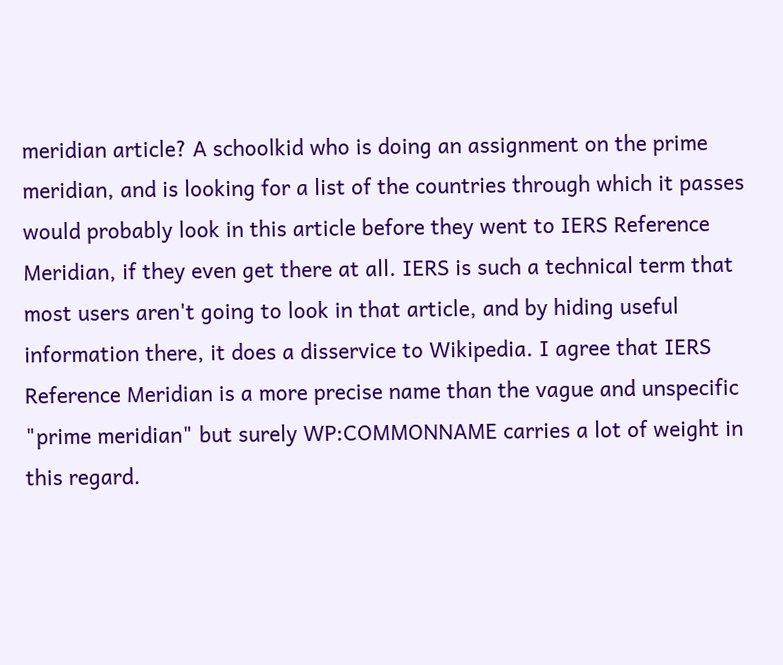meridian article? A schoolkid who is doing an assignment on the prime meridian, and is looking for a list of the countries through which it passes would probably look in this article before they went to IERS Reference Meridian, if they even get there at all. IERS is such a technical term that most users aren't going to look in that article, and by hiding useful information there, it does a disservice to Wikipedia. I agree that IERS Reference Meridian is a more precise name than the vague and unspecific "prime meridian" but surely WP:COMMONNAME carries a lot of weight in this regard.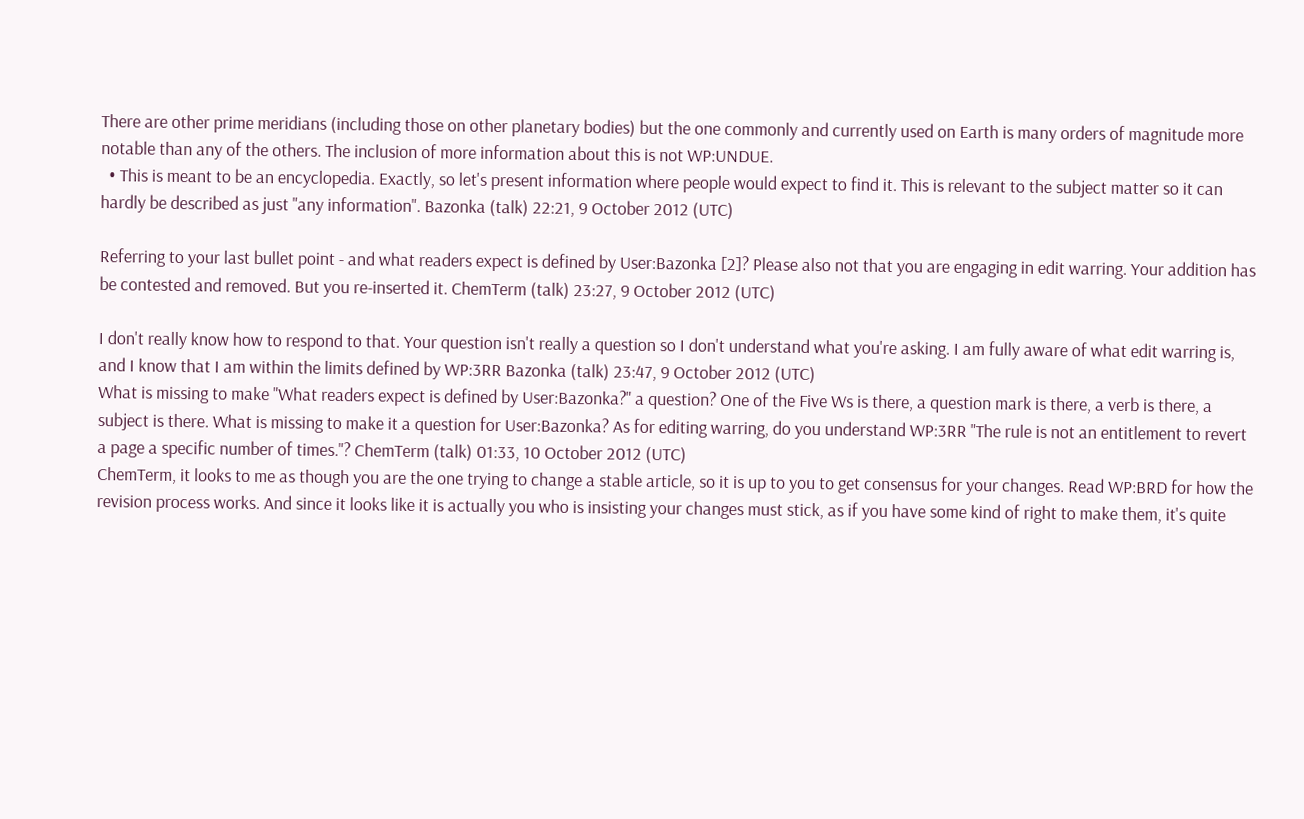There are other prime meridians (including those on other planetary bodies) but the one commonly and currently used on Earth is many orders of magnitude more notable than any of the others. The inclusion of more information about this is not WP:UNDUE.
  • This is meant to be an encyclopedia. Exactly, so let's present information where people would expect to find it. This is relevant to the subject matter so it can hardly be described as just "any information". Bazonka (talk) 22:21, 9 October 2012 (UTC)

Referring to your last bullet point - and what readers expect is defined by User:Bazonka [2]? Please also not that you are engaging in edit warring. Your addition has be contested and removed. But you re-inserted it. ChemTerm (talk) 23:27, 9 October 2012 (UTC)

I don't really know how to respond to that. Your question isn't really a question so I don't understand what you're asking. I am fully aware of what edit warring is, and I know that I am within the limits defined by WP:3RR Bazonka (talk) 23:47, 9 October 2012 (UTC)
What is missing to make "What readers expect is defined by User:Bazonka?" a question? One of the Five Ws is there, a question mark is there, a verb is there, a subject is there. What is missing to make it a question for User:Bazonka? As for editing warring, do you understand WP:3RR "The rule is not an entitlement to revert a page a specific number of times."? ChemTerm (talk) 01:33, 10 October 2012 (UTC)
ChemTerm, it looks to me as though you are the one trying to change a stable article, so it is up to you to get consensus for your changes. Read WP:BRD for how the revision process works. And since it looks like it is actually you who is insisting your changes must stick, as if you have some kind of right to make them, it's quite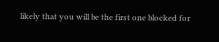likely that you will be the first one blocked for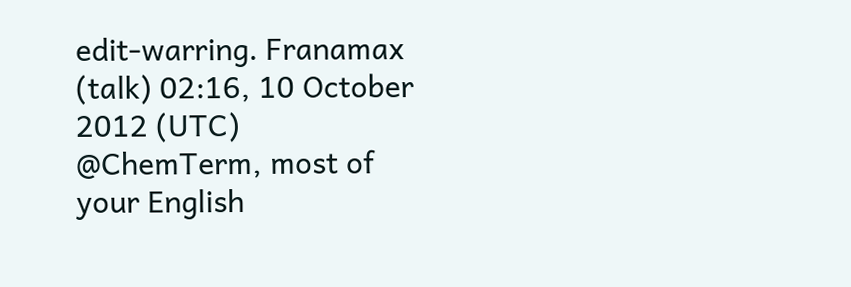edit-warring. Franamax (talk) 02:16, 10 October 2012 (UTC)
@ChemTerm, most of your English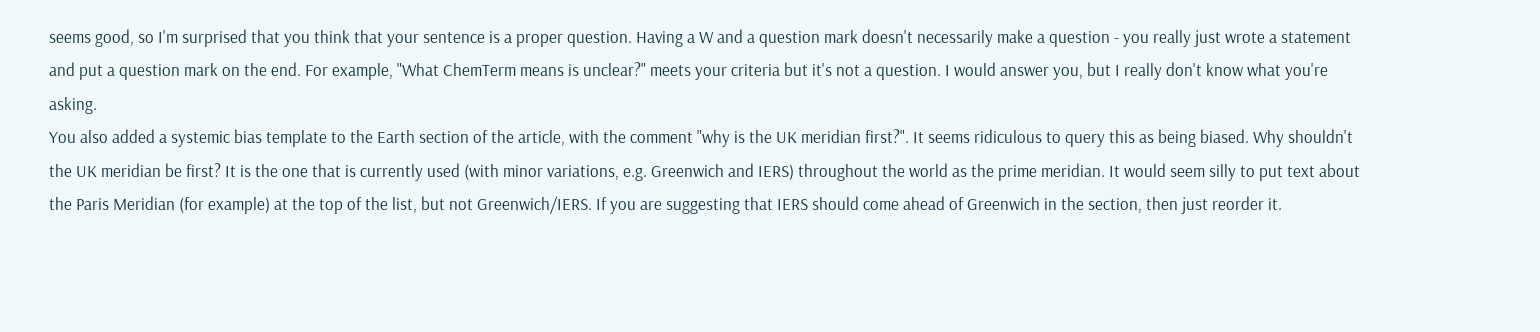seems good, so I'm surprised that you think that your sentence is a proper question. Having a W and a question mark doesn't necessarily make a question - you really just wrote a statement and put a question mark on the end. For example, "What ChemTerm means is unclear?" meets your criteria but it's not a question. I would answer you, but I really don't know what you're asking.
You also added a systemic bias template to the Earth section of the article, with the comment "why is the UK meridian first?". It seems ridiculous to query this as being biased. Why shouldn't the UK meridian be first? It is the one that is currently used (with minor variations, e.g. Greenwich and IERS) throughout the world as the prime meridian. It would seem silly to put text about the Paris Meridian (for example) at the top of the list, but not Greenwich/IERS. If you are suggesting that IERS should come ahead of Greenwich in the section, then just reorder it.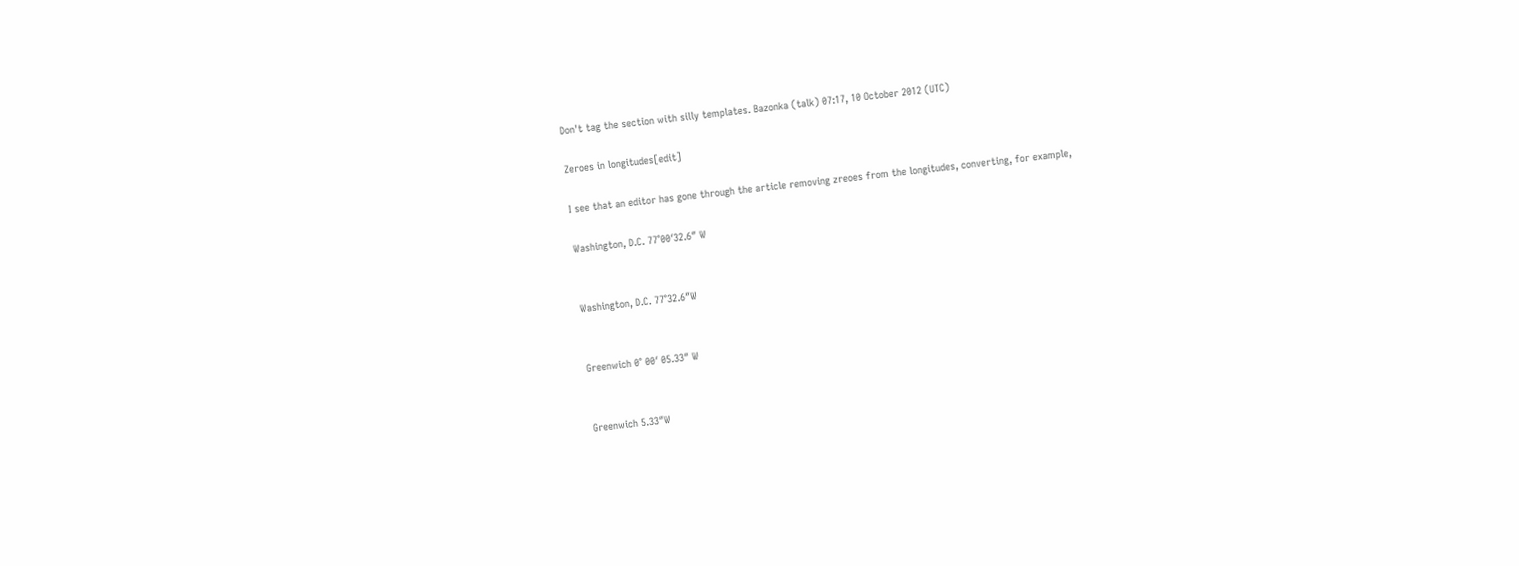Don't tag the section with silly templates. Bazonka (talk) 07:17, 10 October 2012 (UTC)

Zeroes in longitudes[edit]

I see that an editor has gone through the article removing zreoes from the longitudes, converting, for example,

Washington, D.C. 77°00′32.6″ W


Washington, D.C. 77°32.6″W


Greenwich 0° 00′ 05.33″ W


Greenwich 5.33″W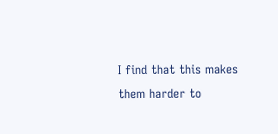I find that this makes them harder to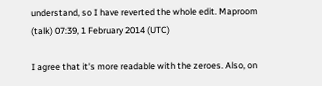understand, so I have reverted the whole edit. Maproom (talk) 07:39, 1 February 2014 (UTC)

I agree that it's more readable with the zeroes. Also, on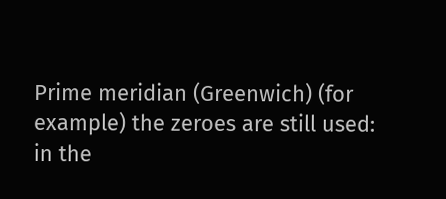Prime meridian (Greenwich) (for example) the zeroes are still used: in the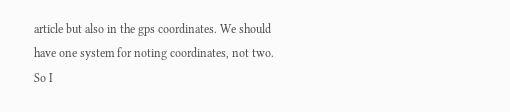article but also in the gps coordinates. We should have one system for noting coordinates, not two. So I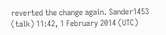reverted the change again. Sander1453 (talk) 11:42, 1 February 2014 (UTC)